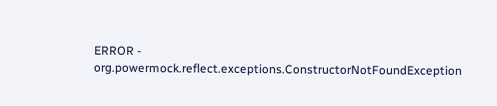ERROR - org.powermock.reflect.exceptions.ConstructorNotFoundException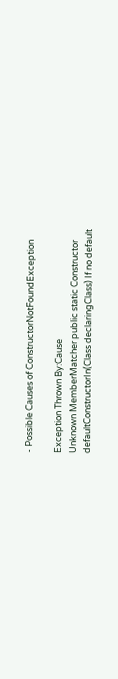- Possible Causes of ConstructorNotFoundException

Exception Thrown By:Cause
Unknown MemberMatcher public static Constructor defaultConstructorIn(Class declaringClass) If no default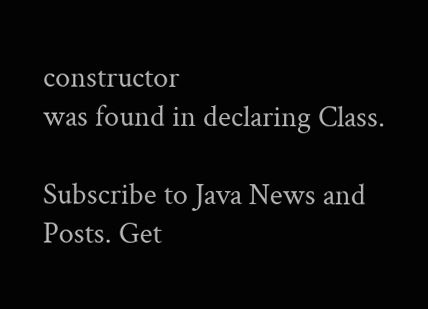constructor
was found in declaring Class.

Subscribe to Java News and Posts. Get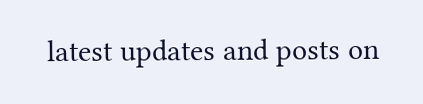latest updates and posts on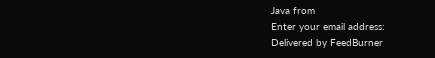Java from
Enter your email address:
Delivered by FeedBurner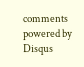comments powered by Disqus